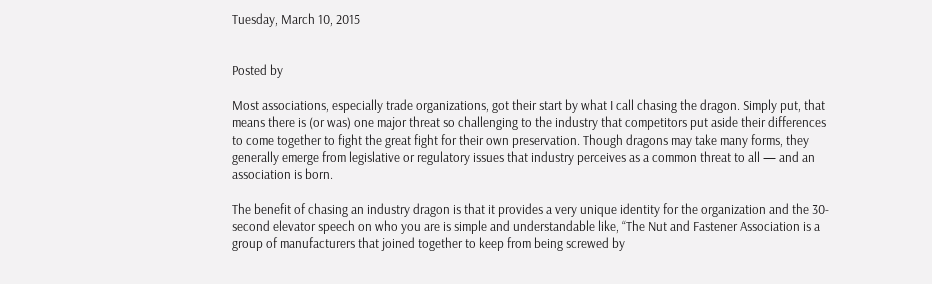Tuesday, March 10, 2015


Posted by

Most associations, especially trade organizations, got their start by what I call chasing the dragon. Simply put, that means there is (or was) one major threat so challenging to the industry that competitors put aside their differences to come together to fight the great fight for their own preservation. Though dragons may take many forms, they generally emerge from legislative or regulatory issues that industry perceives as a common threat to all — and an association is born.

The benefit of chasing an industry dragon is that it provides a very unique identity for the organization and the 30-second elevator speech on who you are is simple and understandable like, “The Nut and Fastener Association is a group of manufacturers that joined together to keep from being screwed by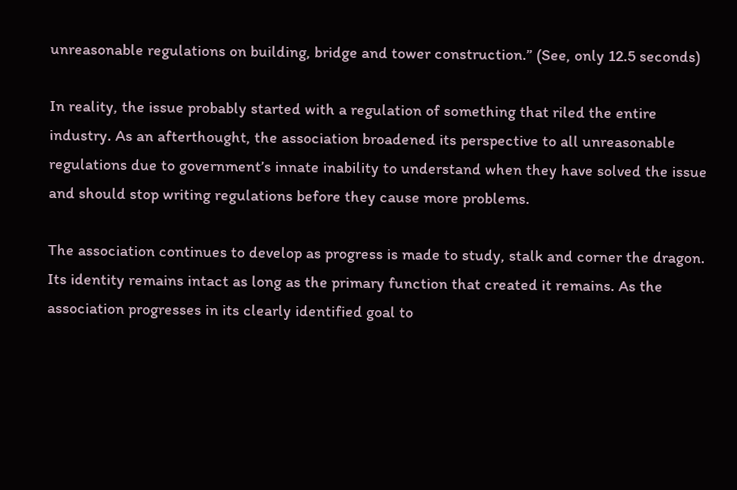unreasonable regulations on building, bridge and tower construction.” (See, only 12.5 seconds)

In reality, the issue probably started with a regulation of something that riled the entire industry. As an afterthought, the association broadened its perspective to all unreasonable regulations due to government’s innate inability to understand when they have solved the issue and should stop writing regulations before they cause more problems.

The association continues to develop as progress is made to study, stalk and corner the dragon. Its identity remains intact as long as the primary function that created it remains. As the association progresses in its clearly identified goal to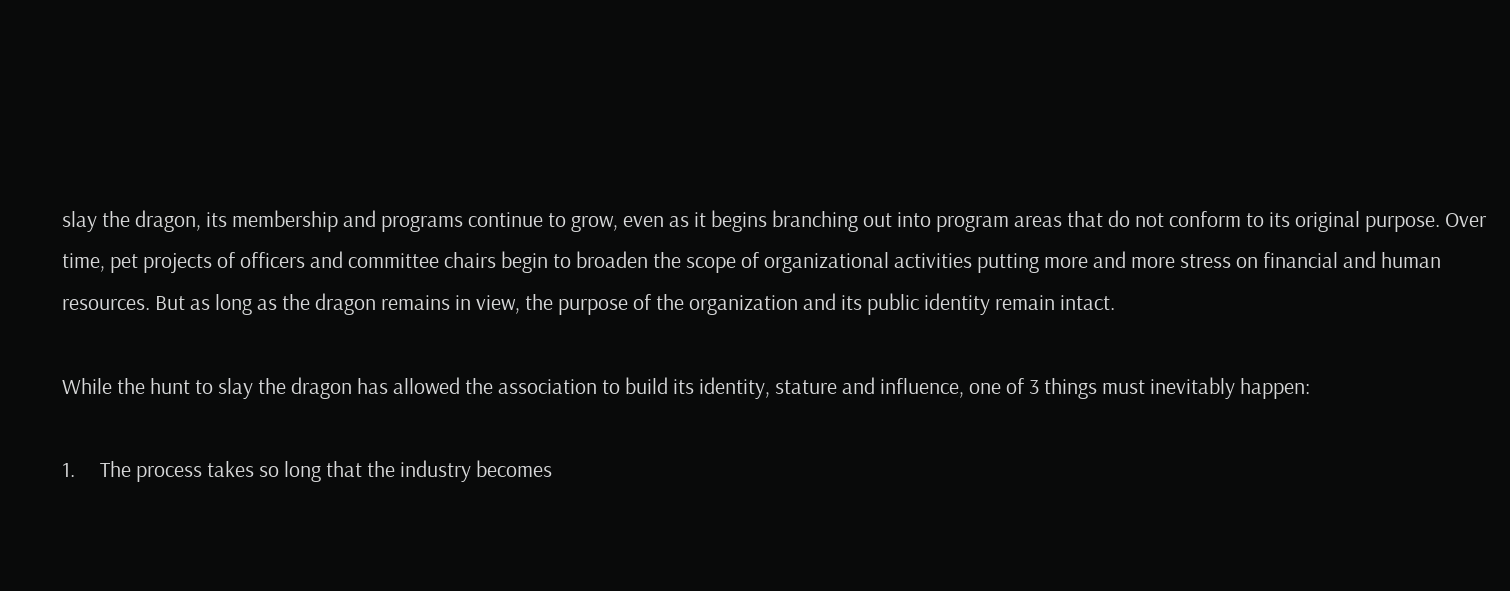slay the dragon, its membership and programs continue to grow, even as it begins branching out into program areas that do not conform to its original purpose. Over time, pet projects of officers and committee chairs begin to broaden the scope of organizational activities putting more and more stress on financial and human resources. But as long as the dragon remains in view, the purpose of the organization and its public identity remain intact.

While the hunt to slay the dragon has allowed the association to build its identity, stature and influence, one of 3 things must inevitably happen:

1.     The process takes so long that the industry becomes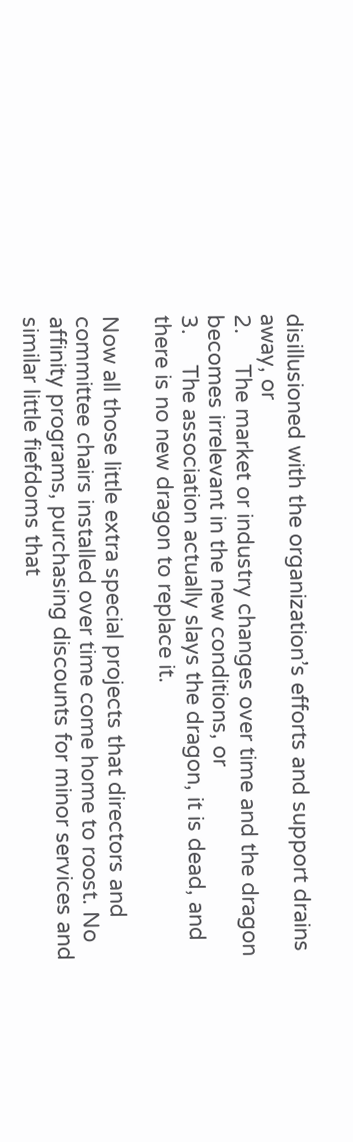disillusioned with the organization’s efforts and support drains away, or
2.     The market or industry changes over time and the dragon becomes irrelevant in the new conditions, or
3.     The association actually slays the dragon, it is dead, and there is no new dragon to replace it.

Now all those little extra special projects that directors and committee chairs installed over time come home to roost. No affinity programs, purchasing discounts for minor services and similar little fiefdoms that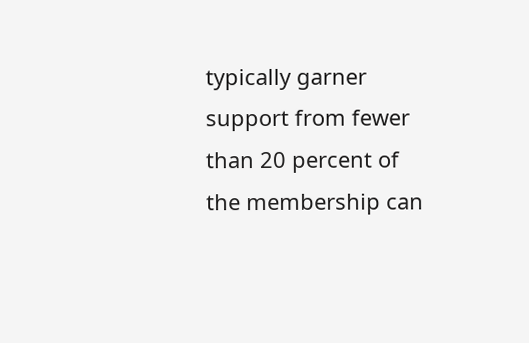typically garner support from fewer than 20 percent of the membership can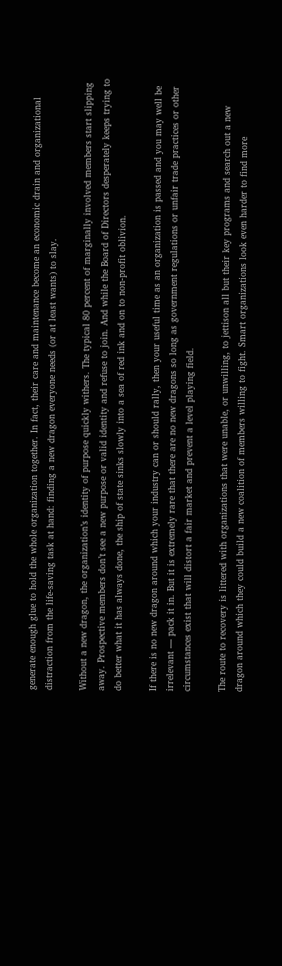generate enough glue to hold the whole organization together. In fact, their care and maintenance become an economic drain and organizational distraction from the life-saving task at hand: finding a new dragon everyone needs (or at least wants) to slay.

Without a new dragon, the organization’s identity of purpose quickly withers. The typical 80 percent of marginally involved members start slipping away. Prospective members don’t see a new purpose or valid identity and refuse to join. And while the Board of Directors desperately keeps trying to do better what it has always done, the ship of state sinks slowly into a sea of red ink and on to non-profit oblivion.

If there is no new dragon around which your industry can or should rally, then your useful time as an organization is passed and you may well be irrelevant — pack it in. But it is extremely rare that there are no new dragons so long as government regulations or unfair trade practices or other circumstances exist that will distort a fair market and prevent a level playing field.

The route to recovery is littered with organizations that were unable, or unwilling, to jettison all but their key programs and search out a new dragon around which they could build a new coalition of members willing to fight. Smart organizations look even harder to find more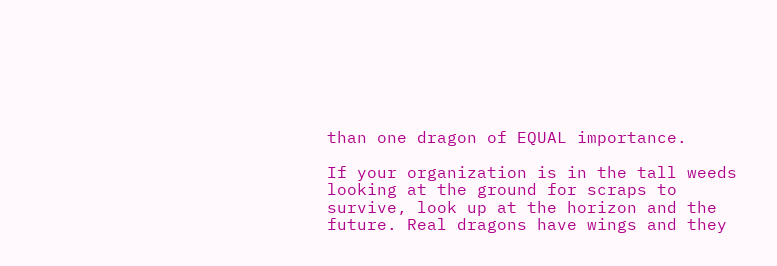than one dragon of EQUAL importance.

If your organization is in the tall weeds looking at the ground for scraps to survive, look up at the horizon and the future. Real dragons have wings and they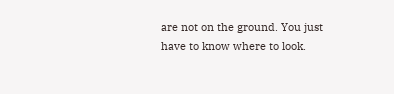are not on the ground. You just have to know where to look.